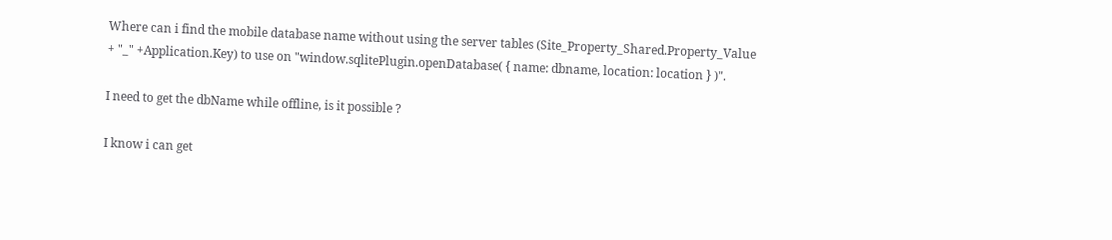Where can i find the mobile database name without using the server tables (Site_Property_Shared.Property_Value + "_" +Application.Key) to use on "window.sqlitePlugin.openDatabase( { name: dbname, location: location } )".

I need to get the dbName while offline, is it possible ?

I know i can get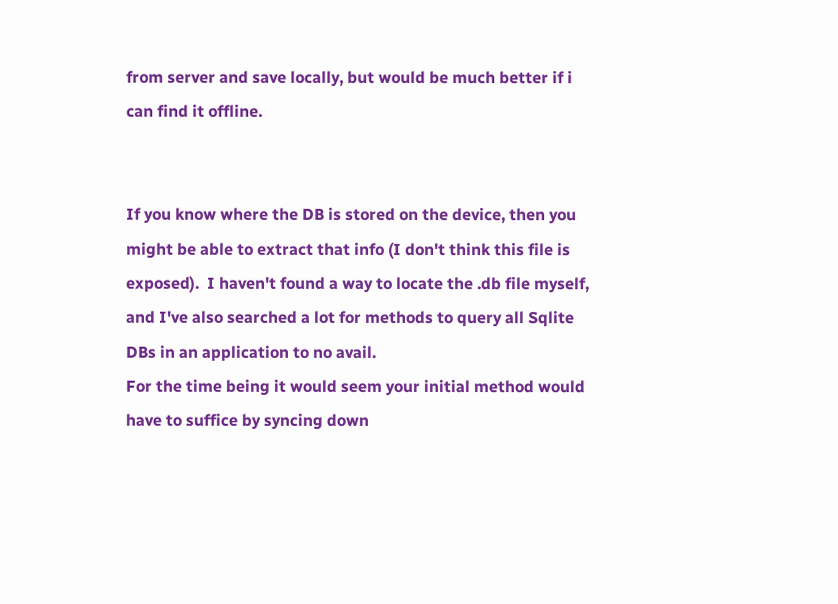from server and save locally, but would be much better if i can find it offline.


If you know where the DB is stored on the device, then you might be able to extract that info (I don't think this file is exposed).  I haven't found a way to locate the .db file myself, and I've also searched a lot for methods to query all Sqlite DBs in an application to no avail.
For the time being it would seem your initial method would have to suffice by syncing down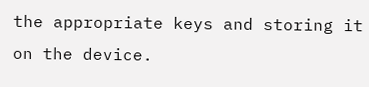the appropriate keys and storing it on the device.